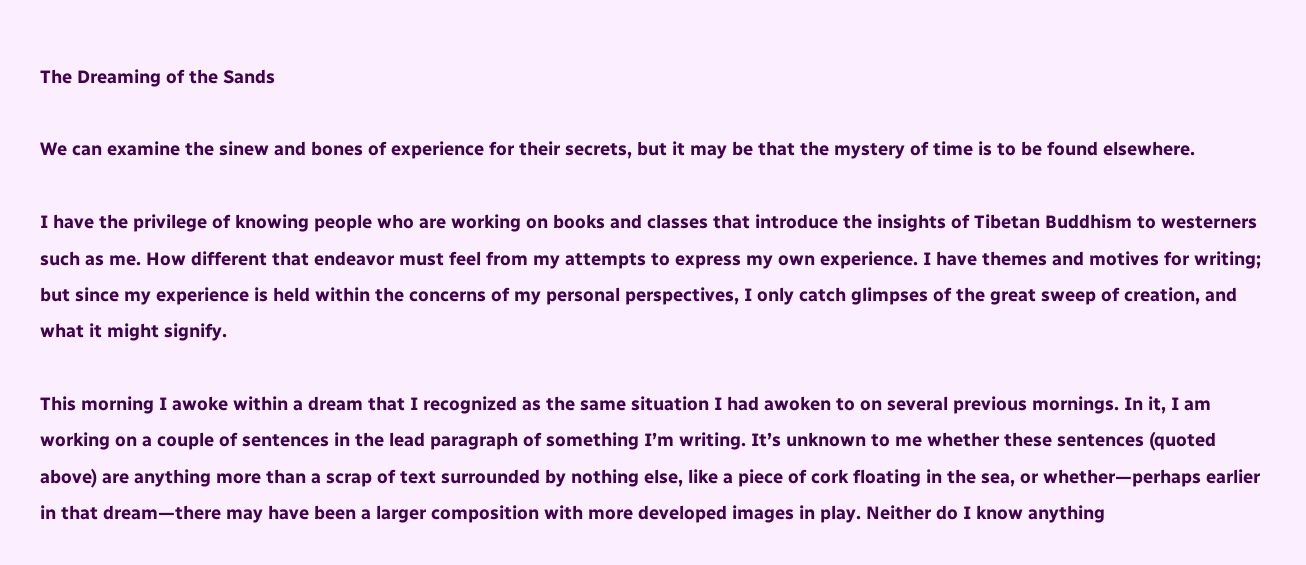The Dreaming of the Sands

We can examine the sinew and bones of experience for their secrets, but it may be that the mystery of time is to be found elsewhere.

I have the privilege of knowing people who are working on books and classes that introduce the insights of Tibetan Buddhism to westerners such as me. How different that endeavor must feel from my attempts to express my own experience. I have themes and motives for writing; but since my experience is held within the concerns of my personal perspectives, I only catch glimpses of the great sweep of creation, and what it might signify.

This morning I awoke within a dream that I recognized as the same situation I had awoken to on several previous mornings. In it, I am working on a couple of sentences in the lead paragraph of something I’m writing. It’s unknown to me whether these sentences (quoted above) are anything more than a scrap of text surrounded by nothing else, like a piece of cork floating in the sea, or whether—perhaps earlier in that dream—there may have been a larger composition with more developed images in play. Neither do I know anything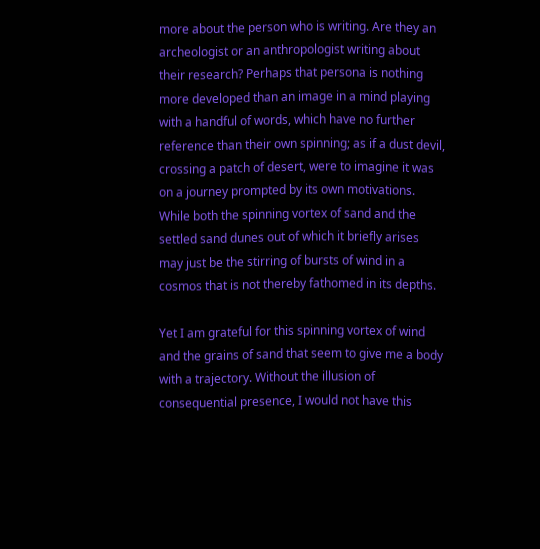more about the person who is writing. Are they an archeologist or an anthropologist writing about their research? Perhaps that persona is nothing more developed than an image in a mind playing with a handful of words, which have no further reference than their own spinning; as if a dust devil, crossing a patch of desert, were to imagine it was on a journey prompted by its own motivations. While both the spinning vortex of sand and the settled sand dunes out of which it briefly arises may just be the stirring of bursts of wind in a cosmos that is not thereby fathomed in its depths.

Yet I am grateful for this spinning vortex of wind and the grains of sand that seem to give me a body with a trajectory. Without the illusion of consequential presence, I would not have this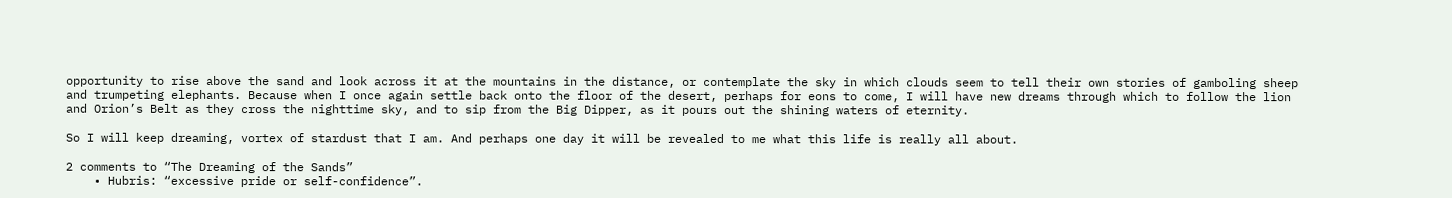opportunity to rise above the sand and look across it at the mountains in the distance, or contemplate the sky in which clouds seem to tell their own stories of gamboling sheep and trumpeting elephants. Because when I once again settle back onto the floor of the desert, perhaps for eons to come, I will have new dreams through which to follow the lion and Orion’s Belt as they cross the nighttime sky, and to sip from the Big Dipper, as it pours out the shining waters of eternity.

So I will keep dreaming, vortex of stardust that I am. And perhaps one day it will be revealed to me what this life is really all about.

2 comments to “The Dreaming of the Sands”
    • Hubris: “excessive pride or self-confidence”.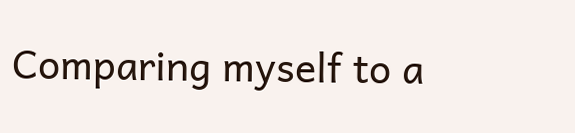Comparing myself to a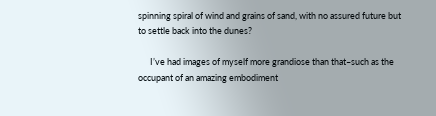spinning spiral of wind and grains of sand, with no assured future but to settle back into the dunes?

      I’ve had images of myself more grandiose than that–such as the occupant of an amazing embodiment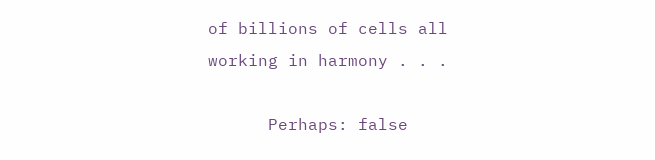of billions of cells all working in harmony . . .

      Perhaps: false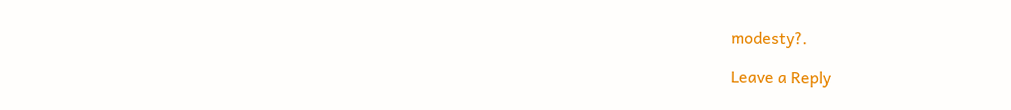modesty?.

Leave a Reply